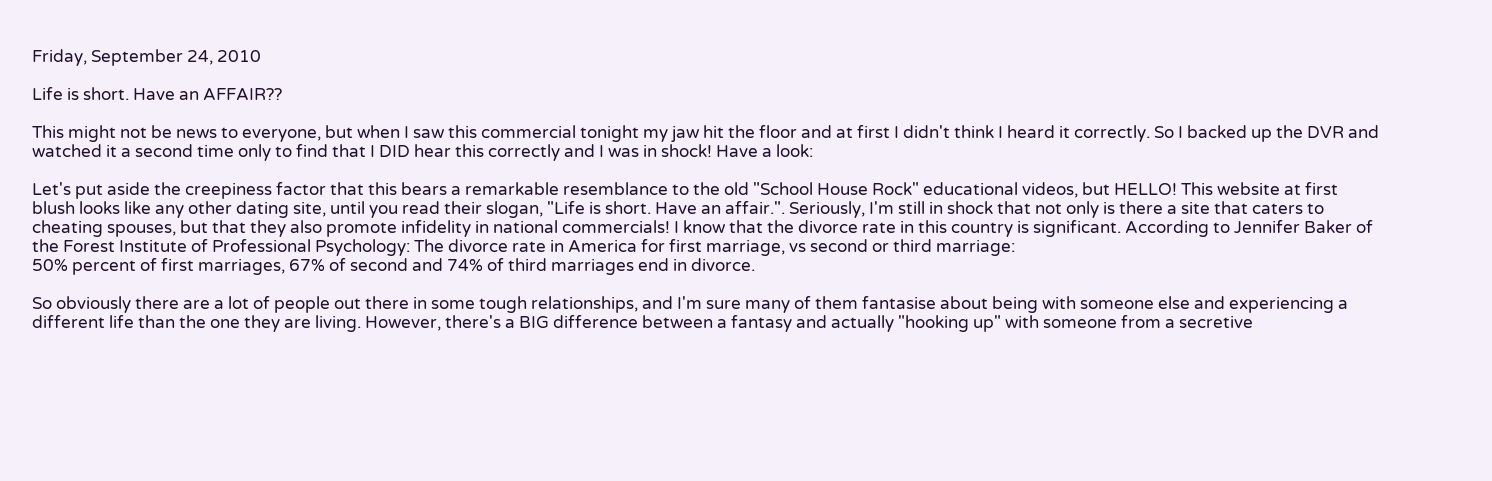Friday, September 24, 2010

Life is short. Have an AFFAIR??

This might not be news to everyone, but when I saw this commercial tonight my jaw hit the floor and at first I didn't think I heard it correctly. So I backed up the DVR and watched it a second time only to find that I DID hear this correctly and I was in shock! Have a look:

Let's put aside the creepiness factor that this bears a remarkable resemblance to the old "School House Rock" educational videos, but HELLO! This website at first blush looks like any other dating site, until you read their slogan, "Life is short. Have an affair.". Seriously, I'm still in shock that not only is there a site that caters to cheating spouses, but that they also promote infidelity in national commercials! I know that the divorce rate in this country is significant. According to Jennifer Baker of the Forest Institute of Professional Psychology: The divorce rate in America for first marriage, vs second or third marriage:
50% percent of first marriages, 67% of second and 74% of third marriages end in divorce.

So obviously there are a lot of people out there in some tough relationships, and I'm sure many of them fantasise about being with someone else and experiencing a different life than the one they are living. However, there's a BIG difference between a fantasy and actually "hooking up" with someone from a secretive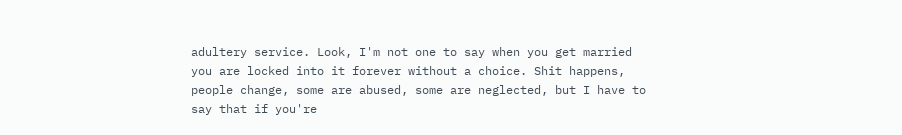adultery service. Look, I'm not one to say when you get married you are locked into it forever without a choice. Shit happens, people change, some are abused, some are neglected, but I have to say that if you're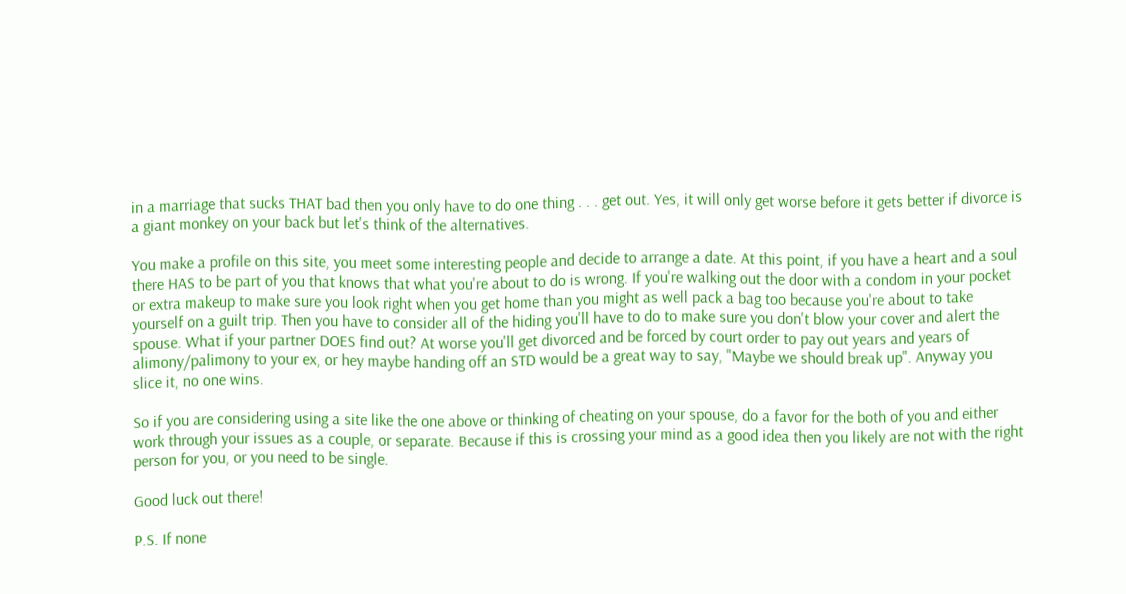in a marriage that sucks THAT bad then you only have to do one thing . . . get out. Yes, it will only get worse before it gets better if divorce is a giant monkey on your back but let's think of the alternatives.

You make a profile on this site, you meet some interesting people and decide to arrange a date. At this point, if you have a heart and a soul there HAS to be part of you that knows that what you're about to do is wrong. If you're walking out the door with a condom in your pocket or extra makeup to make sure you look right when you get home than you might as well pack a bag too because you're about to take yourself on a guilt trip. Then you have to consider all of the hiding you'll have to do to make sure you don't blow your cover and alert the spouse. What if your partner DOES find out? At worse you'll get divorced and be forced by court order to pay out years and years of alimony/palimony to your ex, or hey maybe handing off an STD would be a great way to say, "Maybe we should break up". Anyway you slice it, no one wins.

So if you are considering using a site like the one above or thinking of cheating on your spouse, do a favor for the both of you and either work through your issues as a couple, or separate. Because if this is crossing your mind as a good idea then you likely are not with the right person for you, or you need to be single.

Good luck out there!

P.S. If none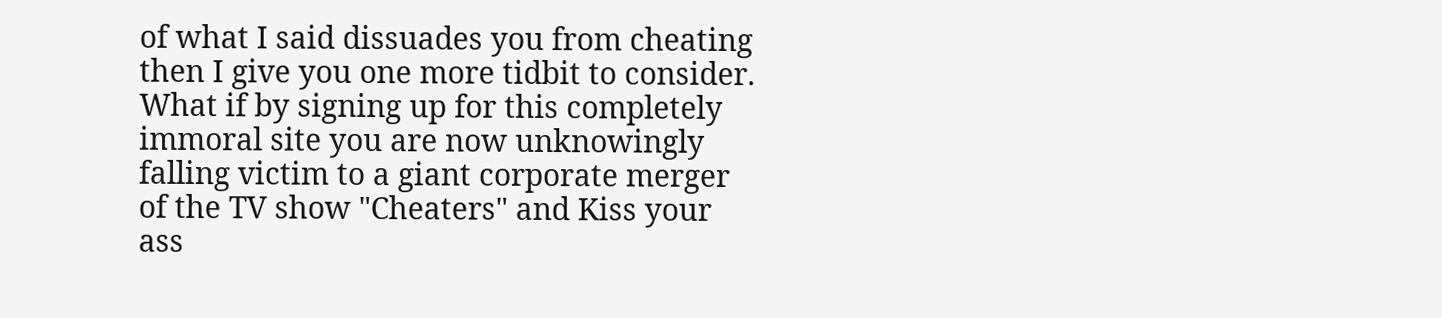of what I said dissuades you from cheating then I give you one more tidbit to consider. What if by signing up for this completely immoral site you are now unknowingly falling victim to a giant corporate merger of the TV show "Cheaters" and Kiss your ass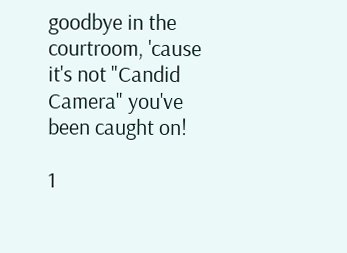goodbye in the courtroom, 'cause it's not "Candid Camera" you've been caught on!

1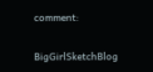comment:

BigGirlSketchBlog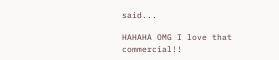said...

HAHAHA OMG I love that commercial!!